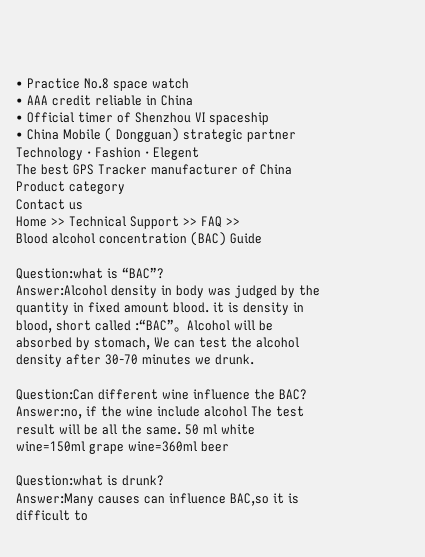• Practice No.8 space watch
• AAA credit reliable in China
• Official timer of Shenzhou VI spaceship
• China Mobile ( Dongguan) strategic partner
Technology · Fashion · Elegent
The best GPS Tracker manufacturer of China
Product category
Contact us
Home >> Technical Support >> FAQ >>
Blood alcohol concentration (BAC) Guide

Question:what is “BAC”?
Answer:Alcohol density in body was judged by the quantity in fixed amount blood. it is density in blood, short called :“BAC”。Alcohol will be absorbed by stomach, We can test the alcohol density after 30-70 minutes we drunk.

Question:Can different wine influence the BAC?
Answer:no, if the wine include alcohol The test result will be all the same. 50 ml white wine=150ml grape wine=360ml beer

Question:what is drunk?
Answer:Many causes can influence BAC,so it is difficult to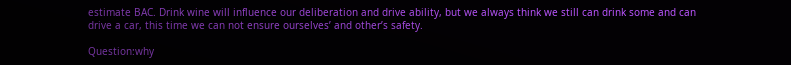estimate BAC. Drink wine will influence our deliberation and drive ability, but we always think we still can drink some and can drive a car, this time we can not ensure ourselves’ and other’s safety.

Question:why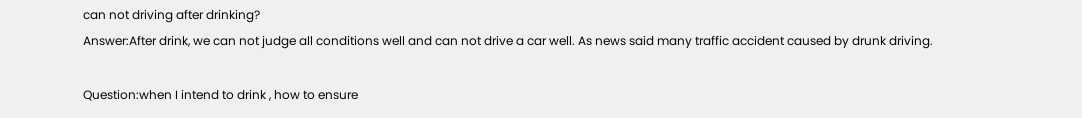can not driving after drinking?
Answer:After drink, we can not judge all conditions well and can not drive a car well. As news said many traffic accident caused by drunk driving.

Question:when I intend to drink , how to ensure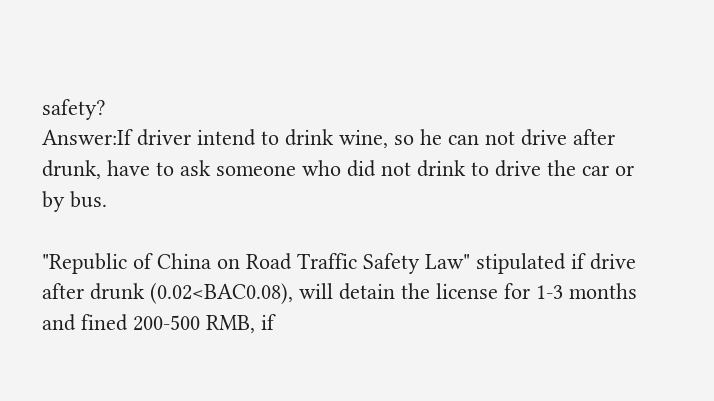safety?
Answer:If driver intend to drink wine, so he can not drive after drunk, have to ask someone who did not drink to drive the car or by bus.

"Republic of China on Road Traffic Safety Law" stipulated if drive after drunk (0.02<BAC0.08), will detain the license for 1-3 months and fined 200-500 RMB, if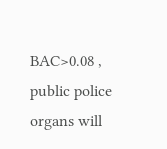BAC>0.08 , public police organs will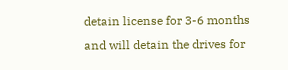detain license for 3-6 months and will detain the drives for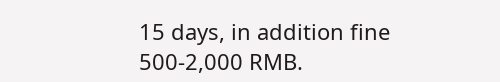15 days, in addition fine 500-2,000 RMB.